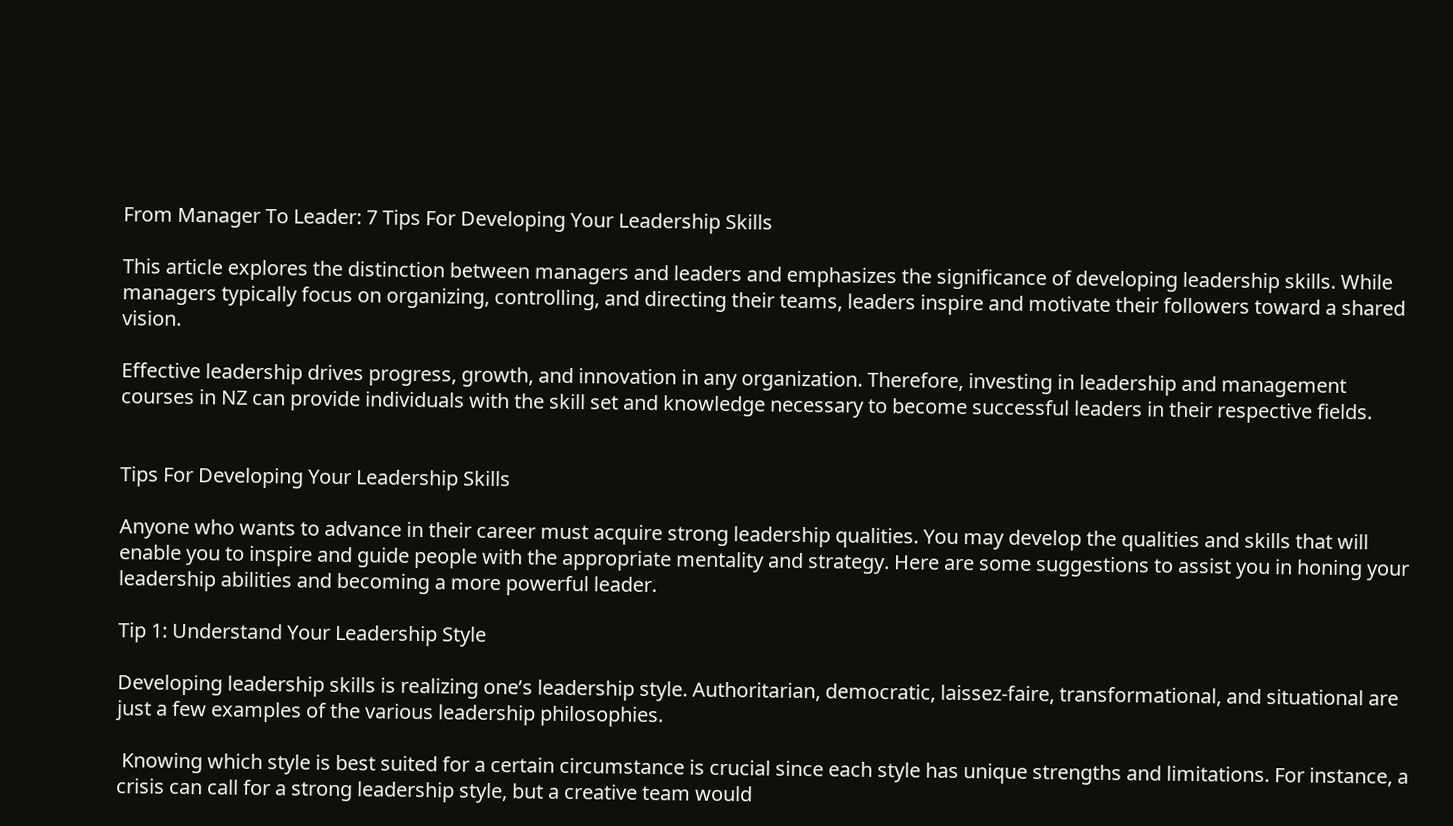From Manager To Leader: 7 Tips For Developing Your Leadership Skills

This article explores the distinction between managers and leaders and emphasizes the significance of developing leadership skills. While managers typically focus on organizing, controlling, and directing their teams, leaders inspire and motivate their followers toward a shared vision.

Effective leadership drives progress, growth, and innovation in any organization. Therefore, investing in leadership and management courses in NZ can provide individuals with the skill set and knowledge necessary to become successful leaders in their respective fields.


Tips For Developing Your Leadership Skills

Anyone who wants to advance in their career must acquire strong leadership qualities. You may develop the qualities and skills that will enable you to inspire and guide people with the appropriate mentality and strategy. Here are some suggestions to assist you in honing your leadership abilities and becoming a more powerful leader.

Tip 1: Understand Your Leadership Style

Developing leadership skills is realizing one’s leadership style. Authoritarian, democratic, laissez-faire, transformational, and situational are just a few examples of the various leadership philosophies.

 Knowing which style is best suited for a certain circumstance is crucial since each style has unique strengths and limitations. For instance, a crisis can call for a strong leadership style, but a creative team would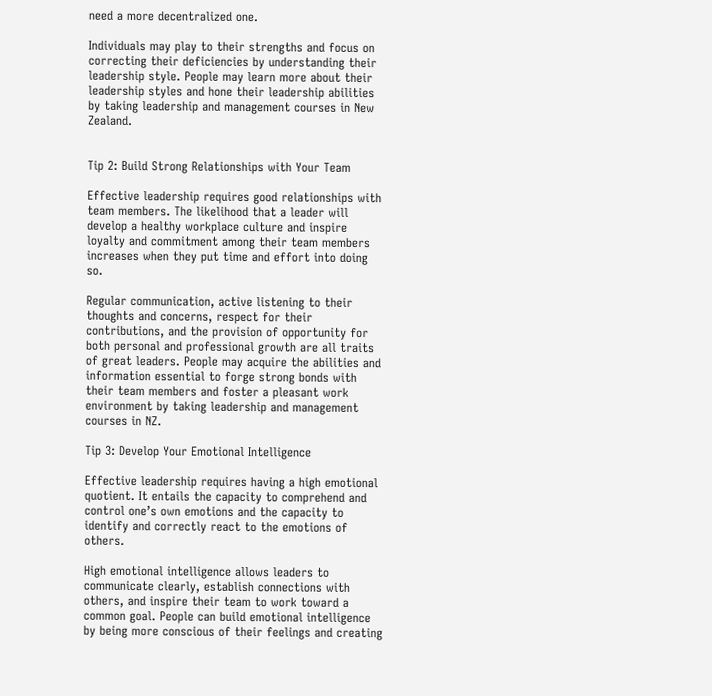need a more decentralized one.

Individuals may play to their strengths and focus on correcting their deficiencies by understanding their leadership style. People may learn more about their leadership styles and hone their leadership abilities by taking leadership and management courses in New Zealand.


Tip 2: Build Strong Relationships with Your Team

Effective leadership requires good relationships with team members. The likelihood that a leader will develop a healthy workplace culture and inspire loyalty and commitment among their team members increases when they put time and effort into doing so.

Regular communication, active listening to their thoughts and concerns, respect for their contributions, and the provision of opportunity for both personal and professional growth are all traits of great leaders. People may acquire the abilities and information essential to forge strong bonds with their team members and foster a pleasant work environment by taking leadership and management courses in NZ.

Tip 3: Develop Your Emotional Intelligence

Effective leadership requires having a high emotional quotient. It entails the capacity to comprehend and control one’s own emotions and the capacity to identify and correctly react to the emotions of others.

High emotional intelligence allows leaders to communicate clearly, establish connections with others, and inspire their team to work toward a common goal. People can build emotional intelligence by being more conscious of their feelings and creating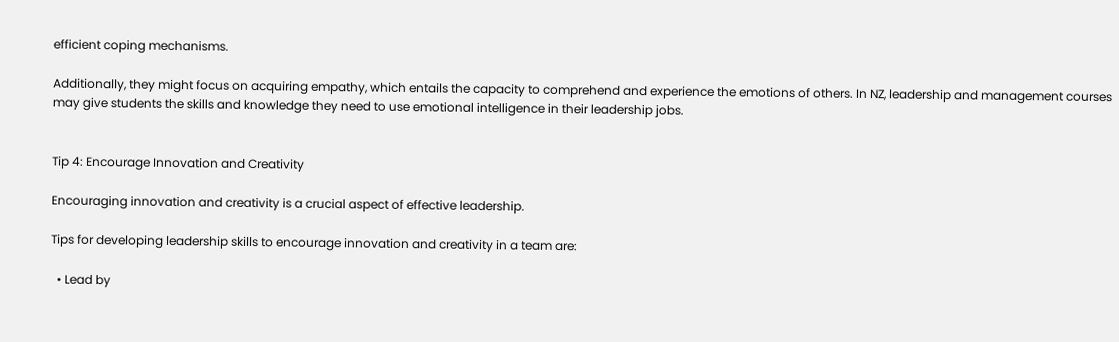efficient coping mechanisms.

Additionally, they might focus on acquiring empathy, which entails the capacity to comprehend and experience the emotions of others. In NZ, leadership and management courses may give students the skills and knowledge they need to use emotional intelligence in their leadership jobs.


Tip 4: Encourage Innovation and Creativity

Encouraging innovation and creativity is a crucial aspect of effective leadership.

Tips for developing leadership skills to encourage innovation and creativity in a team are:

  • Lead by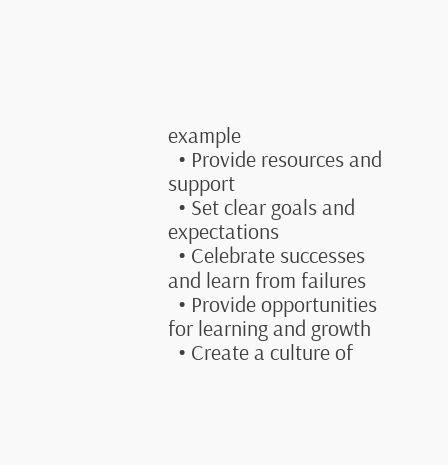example
  • Provide resources and support
  • Set clear goals and expectations
  • Celebrate successes and learn from failures
  • Provide opportunities for learning and growth
  • Create a culture of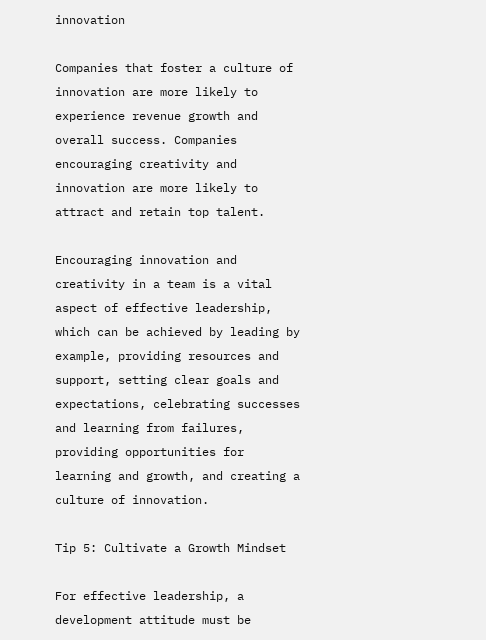innovation

Companies that foster a culture of innovation are more likely to experience revenue growth and overall success. Companies encouraging creativity and innovation are more likely to attract and retain top talent.

Encouraging innovation and creativity in a team is a vital aspect of effective leadership, which can be achieved by leading by example, providing resources and support, setting clear goals and expectations, celebrating successes and learning from failures, providing opportunities for learning and growth, and creating a culture of innovation.

Tip 5: Cultivate a Growth Mindset

For effective leadership, a development attitude must be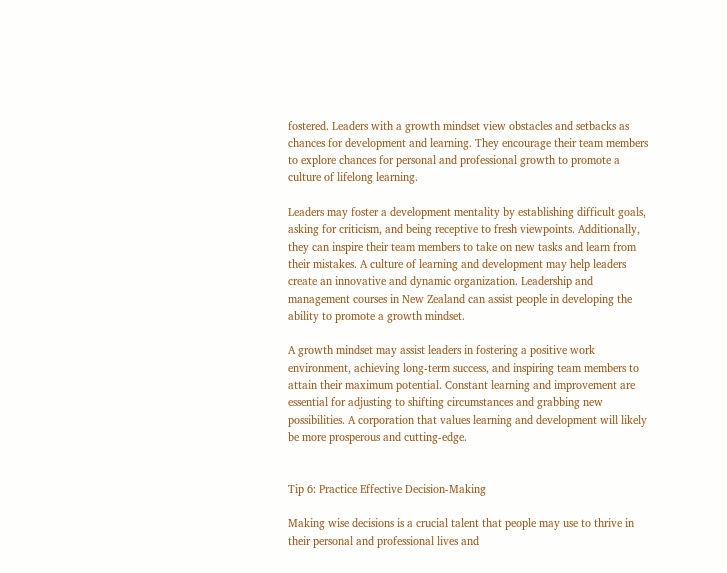fostered. Leaders with a growth mindset view obstacles and setbacks as chances for development and learning. They encourage their team members to explore chances for personal and professional growth to promote a culture of lifelong learning.

Leaders may foster a development mentality by establishing difficult goals, asking for criticism, and being receptive to fresh viewpoints. Additionally, they can inspire their team members to take on new tasks and learn from their mistakes. A culture of learning and development may help leaders create an innovative and dynamic organization. Leadership and management courses in New Zealand can assist people in developing the ability to promote a growth mindset.

A growth mindset may assist leaders in fostering a positive work environment, achieving long-term success, and inspiring team members to attain their maximum potential. Constant learning and improvement are essential for adjusting to shifting circumstances and grabbing new possibilities. A corporation that values learning and development will likely be more prosperous and cutting-edge.


Tip 6: Practice Effective Decision-Making

Making wise decisions is a crucial talent that people may use to thrive in their personal and professional lives and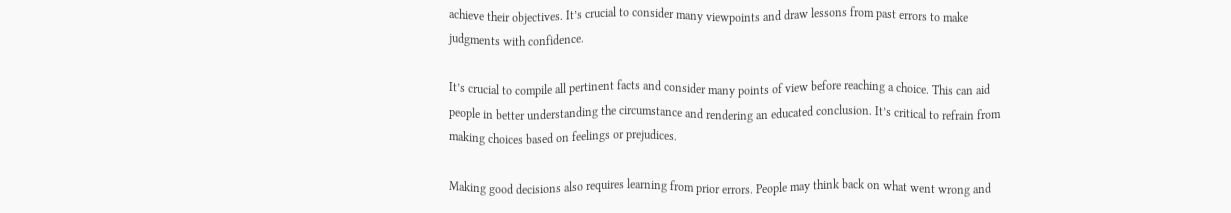achieve their objectives. It’s crucial to consider many viewpoints and draw lessons from past errors to make judgments with confidence.

It’s crucial to compile all pertinent facts and consider many points of view before reaching a choice. This can aid people in better understanding the circumstance and rendering an educated conclusion. It’s critical to refrain from making choices based on feelings or prejudices.

Making good decisions also requires learning from prior errors. People may think back on what went wrong and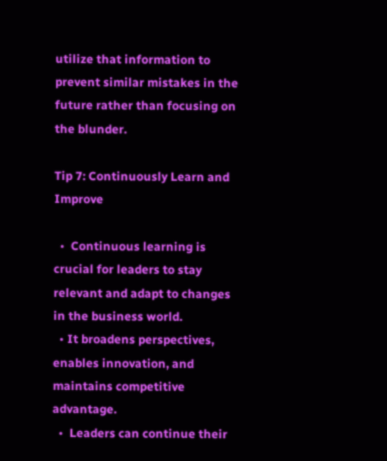utilize that information to prevent similar mistakes in the future rather than focusing on the blunder.

Tip 7: Continuously Learn and Improve

  •  Continuous learning is crucial for leaders to stay relevant and adapt to changes in the business world.
  • It broadens perspectives, enables innovation, and maintains competitive advantage.
  •  Leaders can continue their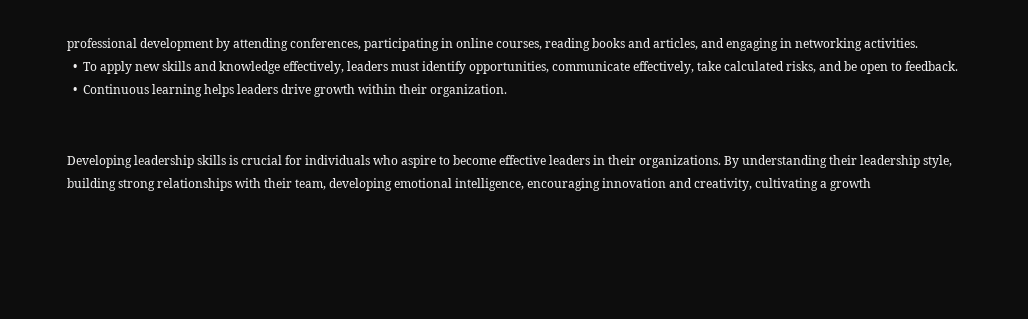professional development by attending conferences, participating in online courses, reading books and articles, and engaging in networking activities.
  •  To apply new skills and knowledge effectively, leaders must identify opportunities, communicate effectively, take calculated risks, and be open to feedback.
  •  Continuous learning helps leaders drive growth within their organization.


Developing leadership skills is crucial for individuals who aspire to become effective leaders in their organizations. By understanding their leadership style, building strong relationships with their team, developing emotional intelligence, encouraging innovation and creativity, cultivating a growth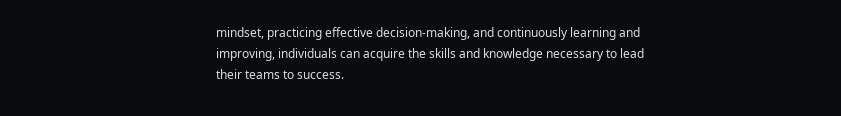mindset, practicing effective decision-making, and continuously learning and improving, individuals can acquire the skills and knowledge necessary to lead their teams to success.